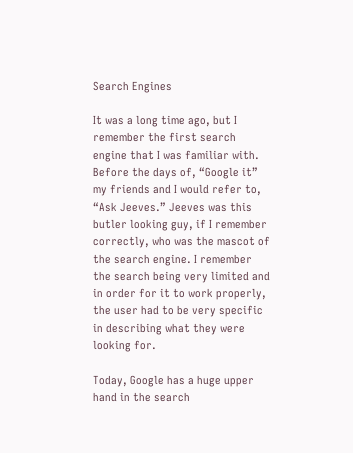Search Engines

It was a long time ago, but I remember the first search engine that I was familiar with. Before the days of, “Google it” my friends and I would refer to, “Ask Jeeves.” Jeeves was this butler looking guy, if I remember correctly, who was the mascot of the search engine. I remember the search being very limited and in order for it to work properly, the user had to be very specific in describing what they were looking for.

Today, Google has a huge upper hand in the search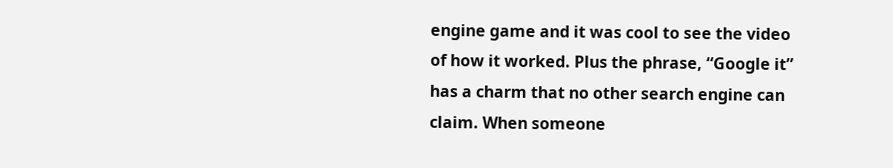engine game and it was cool to see the video of how it worked. Plus the phrase, “Google it” has a charm that no other search engine can claim. When someone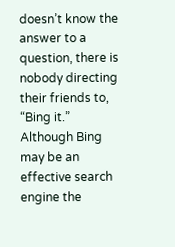doesn’t know the answer to a question, there is nobody directing their friends to, “Bing it.” Although Bing may be an effective search engine the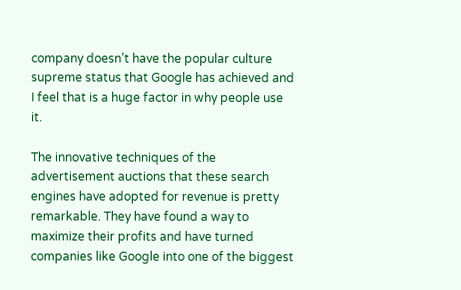company doesn’t have the popular culture supreme status that Google has achieved and I feel that is a huge factor in why people use it.

The innovative techniques of the advertisement auctions that these search engines have adopted for revenue is pretty remarkable. They have found a way to maximize their profits and have turned companies like Google into one of the biggest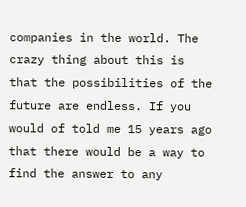companies in the world. The crazy thing about this is that the possibilities of the future are endless. If you would of told me 15 years ago that there would be a way to find the answer to any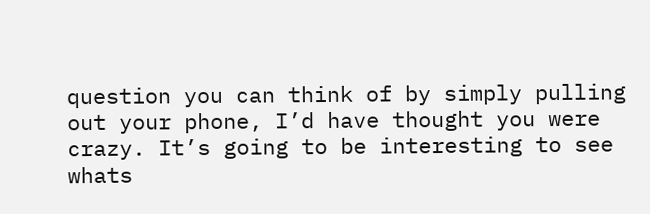question you can think of by simply pulling out your phone, I’d have thought you were crazy. It’s going to be interesting to see whats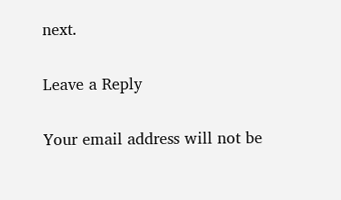next.

Leave a Reply

Your email address will not be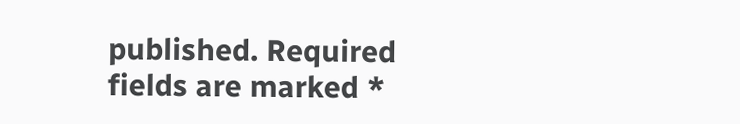published. Required fields are marked *